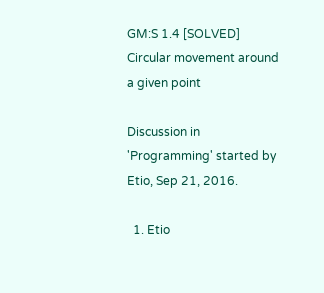GM:S 1.4 [SOLVED] Circular movement around a given point

Discussion in 'Programming' started by Etio, Sep 21, 2016.

  1. Etio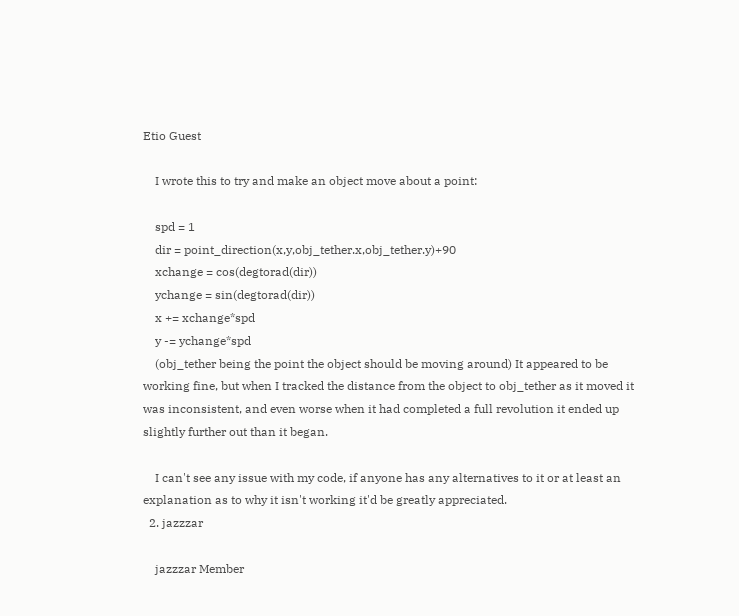Etio Guest

    I wrote this to try and make an object move about a point:

    spd = 1
    dir = point_direction(x,y,obj_tether.x,obj_tether.y)+90
    xchange = cos(degtorad(dir))
    ychange = sin(degtorad(dir))
    x += xchange*spd
    y -= ychange*spd
    (obj_tether being the point the object should be moving around) It appeared to be working fine, but when I tracked the distance from the object to obj_tether as it moved it was inconsistent, and even worse when it had completed a full revolution it ended up slightly further out than it began.

    I can't see any issue with my code, if anyone has any alternatives to it or at least an explanation as to why it isn't working it'd be greatly appreciated.
  2. jazzzar

    jazzzar Member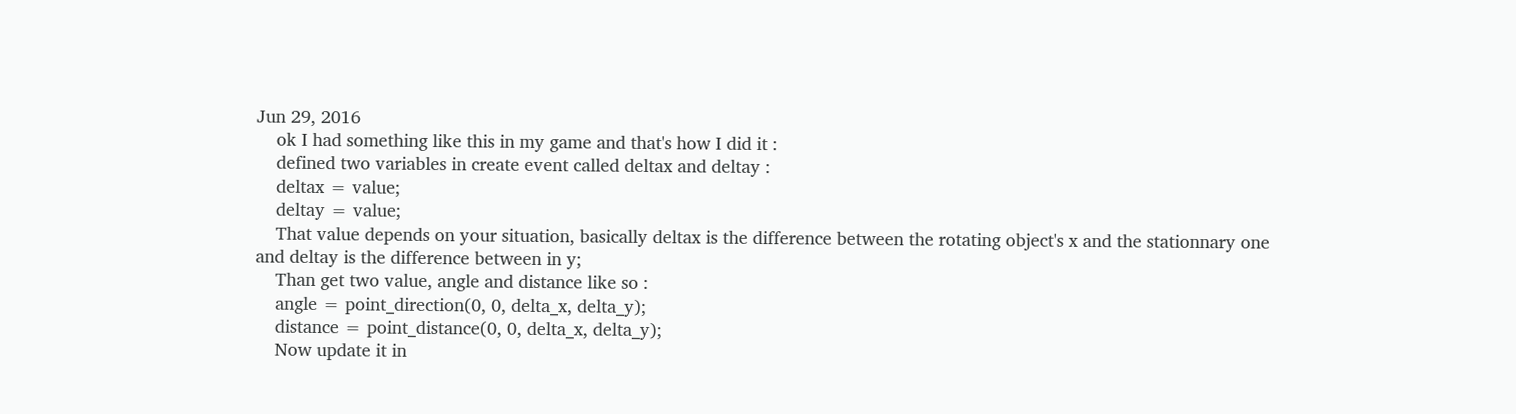Jun 29, 2016
    ok I had something like this in my game and that's how I did it :
    defined two variables in create event called deltax and deltay :
    deltax = value;
    deltay = value;
    That value depends on your situation, basically deltax is the difference between the rotating object's x and the stationnary one and deltay is the difference between in y;
    Than get two value, angle and distance like so :
    angle = point_direction(0, 0, delta_x, delta_y);
    distance = point_distance(0, 0, delta_x, delta_y);
    Now update it in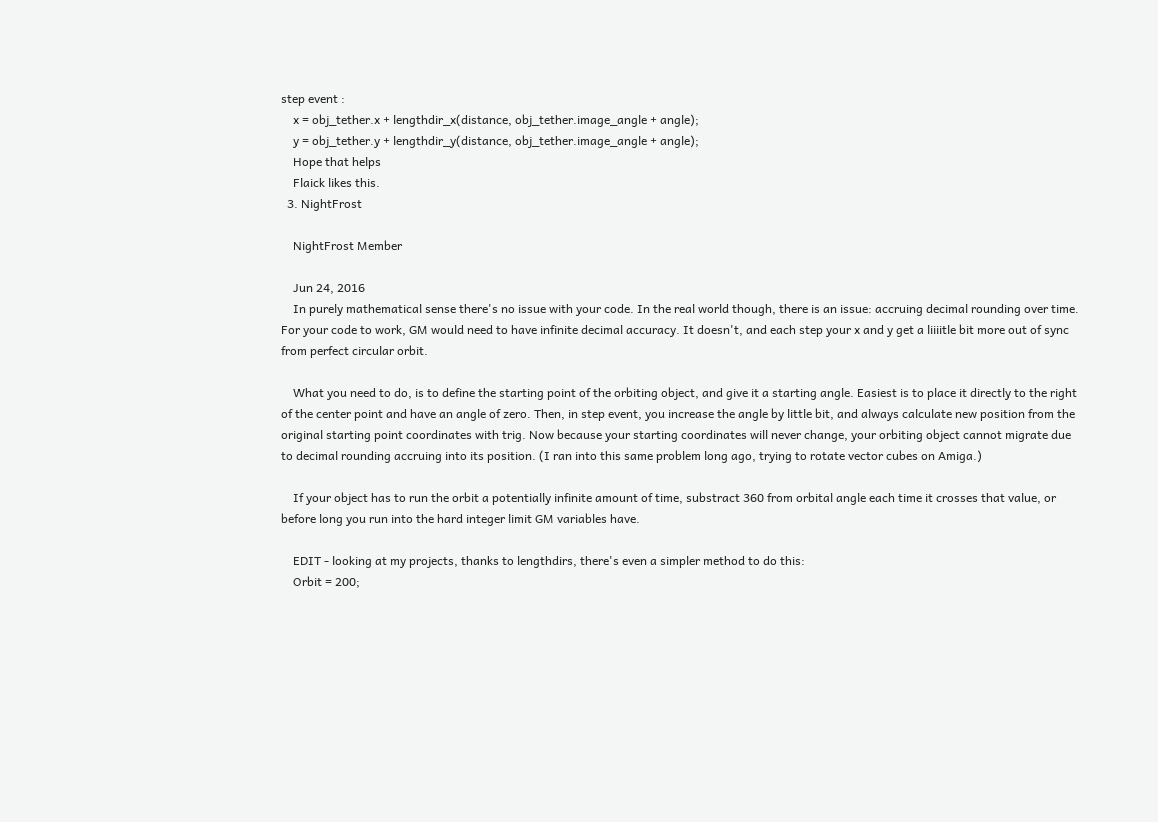step event :
    x = obj_tether.x + lengthdir_x(distance, obj_tether.image_angle + angle);
    y = obj_tether.y + lengthdir_y(distance, obj_tether.image_angle + angle);
    Hope that helps
    Flaick likes this.
  3. NightFrost

    NightFrost Member

    Jun 24, 2016
    In purely mathematical sense there's no issue with your code. In the real world though, there is an issue: accruing decimal rounding over time. For your code to work, GM would need to have infinite decimal accuracy. It doesn't, and each step your x and y get a liiiitle bit more out of sync from perfect circular orbit.

    What you need to do, is to define the starting point of the orbiting object, and give it a starting angle. Easiest is to place it directly to the right of the center point and have an angle of zero. Then, in step event, you increase the angle by little bit, and always calculate new position from the original starting point coordinates with trig. Now because your starting coordinates will never change, your orbiting object cannot migrate due to decimal rounding accruing into its position. (I ran into this same problem long ago, trying to rotate vector cubes on Amiga.)

    If your object has to run the orbit a potentially infinite amount of time, substract 360 from orbital angle each time it crosses that value, or before long you run into the hard integer limit GM variables have.

    EDIT - looking at my projects, thanks to lengthdirs, there's even a simpler method to do this:
    Orbit = 200;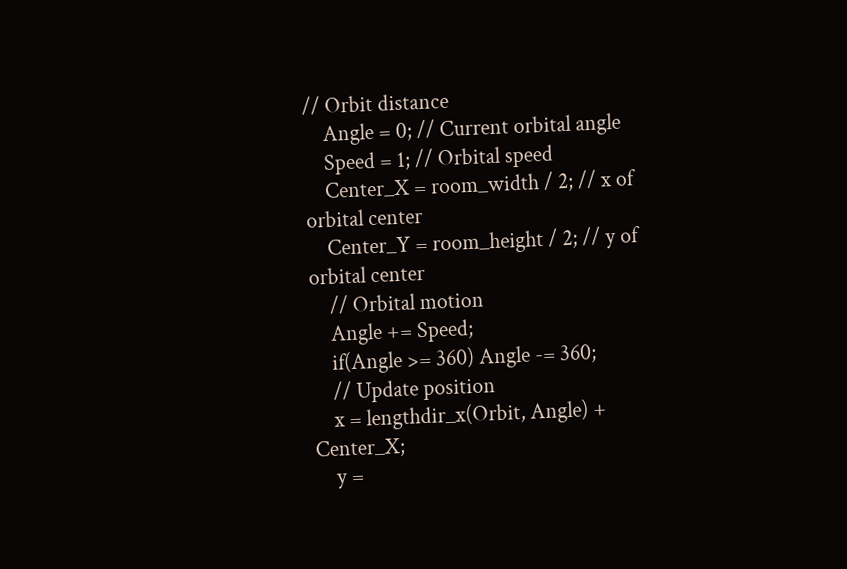// Orbit distance
    Angle = 0; // Current orbital angle
    Speed = 1; // Orbital speed
    Center_X = room_width / 2; // x of orbital center
    Center_Y = room_height / 2; // y of orbital center
    // Orbital motion
    Angle += Speed;
    if(Angle >= 360) Angle -= 360;
    // Update position
    x = lengthdir_x(Orbit, Angle) + Center_X;
    y =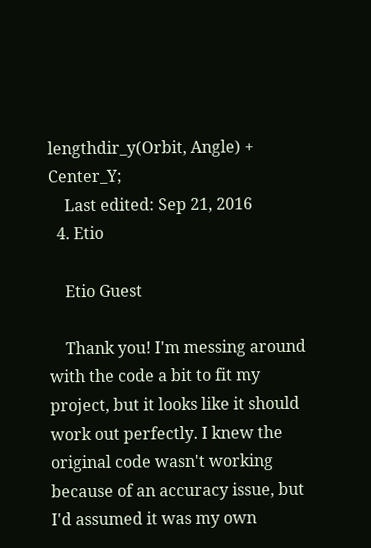lengthdir_y(Orbit, Angle) + Center_Y;
    Last edited: Sep 21, 2016
  4. Etio

    Etio Guest

    Thank you! I'm messing around with the code a bit to fit my project, but it looks like it should work out perfectly. I knew the original code wasn't working because of an accuracy issue, but I'd assumed it was my own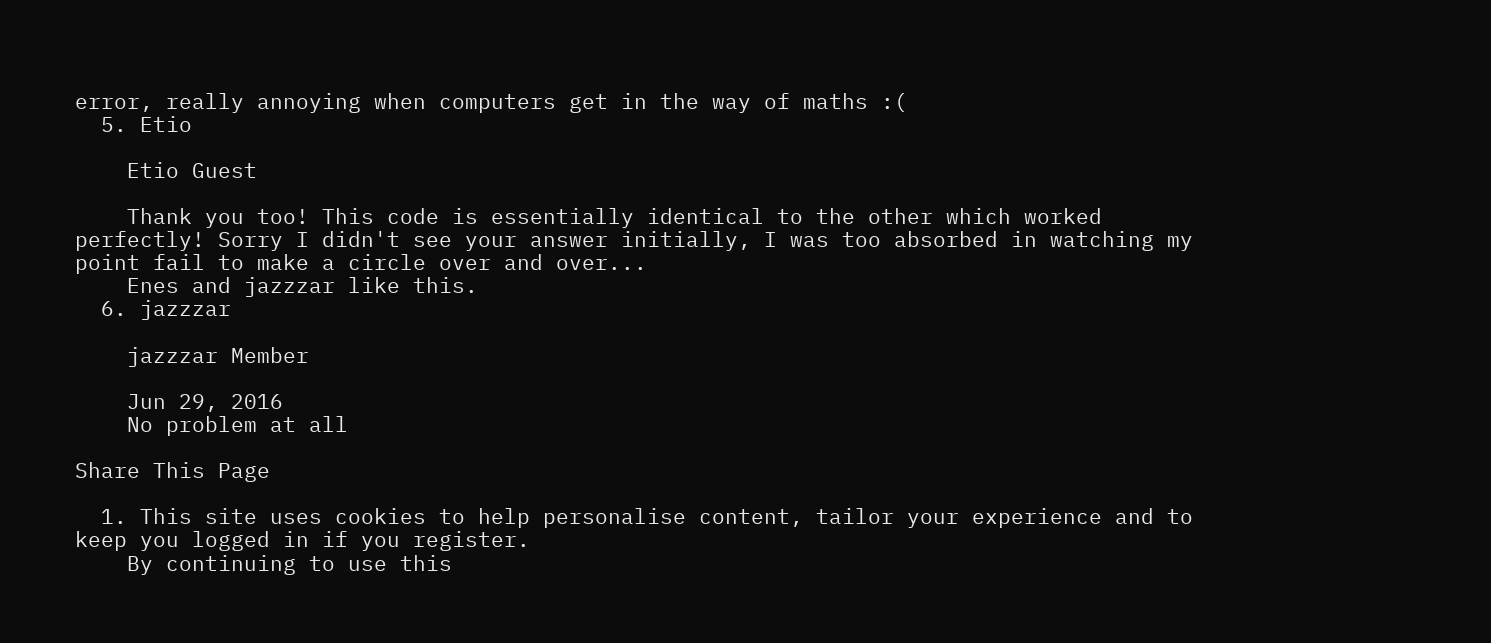error, really annoying when computers get in the way of maths :(
  5. Etio

    Etio Guest

    Thank you too! This code is essentially identical to the other which worked perfectly! Sorry I didn't see your answer initially, I was too absorbed in watching my point fail to make a circle over and over...
    Enes and jazzzar like this.
  6. jazzzar

    jazzzar Member

    Jun 29, 2016
    No problem at all

Share This Page

  1. This site uses cookies to help personalise content, tailor your experience and to keep you logged in if you register.
    By continuing to use this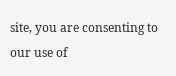site, you are consenting to our use of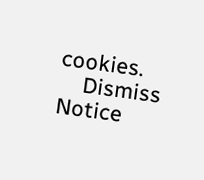cookies.
    Dismiss Notice